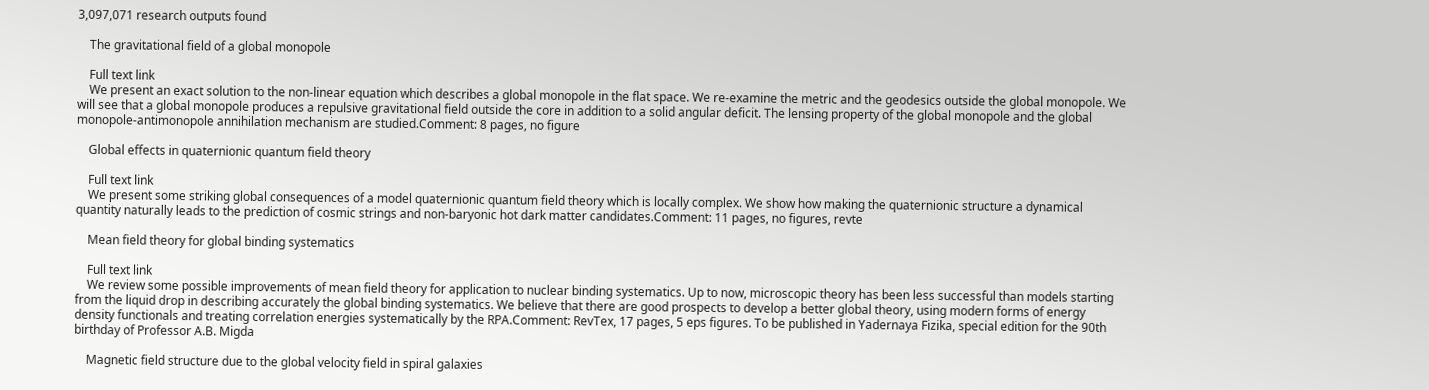3,097,071 research outputs found

    The gravitational field of a global monopole

    Full text link
    We present an exact solution to the non-linear equation which describes a global monopole in the flat space. We re-examine the metric and the geodesics outside the global monopole. We will see that a global monopole produces a repulsive gravitational field outside the core in addition to a solid angular deficit. The lensing property of the global monopole and the global monopole-antimonopole annihilation mechanism are studied.Comment: 8 pages, no figure

    Global effects in quaternionic quantum field theory

    Full text link
    We present some striking global consequences of a model quaternionic quantum field theory which is locally complex. We show how making the quaternionic structure a dynamical quantity naturally leads to the prediction of cosmic strings and non-baryonic hot dark matter candidates.Comment: 11 pages, no figures, revte

    Mean field theory for global binding systematics

    Full text link
    We review some possible improvements of mean field theory for application to nuclear binding systematics. Up to now, microscopic theory has been less successful than models starting from the liquid drop in describing accurately the global binding systematics. We believe that there are good prospects to develop a better global theory, using modern forms of energy density functionals and treating correlation energies systematically by the RPA.Comment: RevTex, 17 pages, 5 eps figures. To be published in Yadernaya Fizika, special edition for the 90th birthday of Professor A.B. Migda

    Magnetic field structure due to the global velocity field in spiral galaxies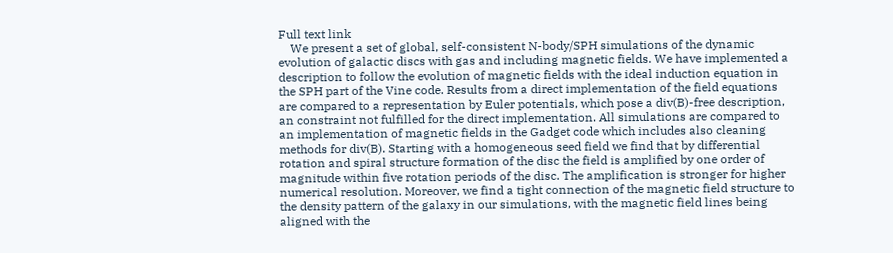Full text link
    We present a set of global, self-consistent N-body/SPH simulations of the dynamic evolution of galactic discs with gas and including magnetic fields. We have implemented a description to follow the evolution of magnetic fields with the ideal induction equation in the SPH part of the Vine code. Results from a direct implementation of the field equations are compared to a representation by Euler potentials, which pose a div(B)-free description, an constraint not fulfilled for the direct implementation. All simulations are compared to an implementation of magnetic fields in the Gadget code which includes also cleaning methods for div(B). Starting with a homogeneous seed field we find that by differential rotation and spiral structure formation of the disc the field is amplified by one order of magnitude within five rotation periods of the disc. The amplification is stronger for higher numerical resolution. Moreover, we find a tight connection of the magnetic field structure to the density pattern of the galaxy in our simulations, with the magnetic field lines being aligned with the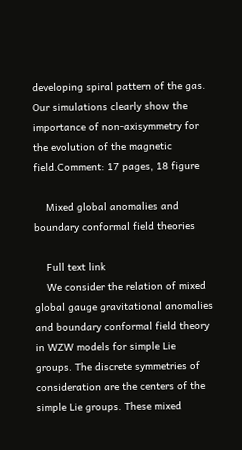developing spiral pattern of the gas. Our simulations clearly show the importance of non-axisymmetry for the evolution of the magnetic field.Comment: 17 pages, 18 figure

    Mixed global anomalies and boundary conformal field theories

    Full text link
    We consider the relation of mixed global gauge gravitational anomalies and boundary conformal field theory in WZW models for simple Lie groups. The discrete symmetries of consideration are the centers of the simple Lie groups. These mixed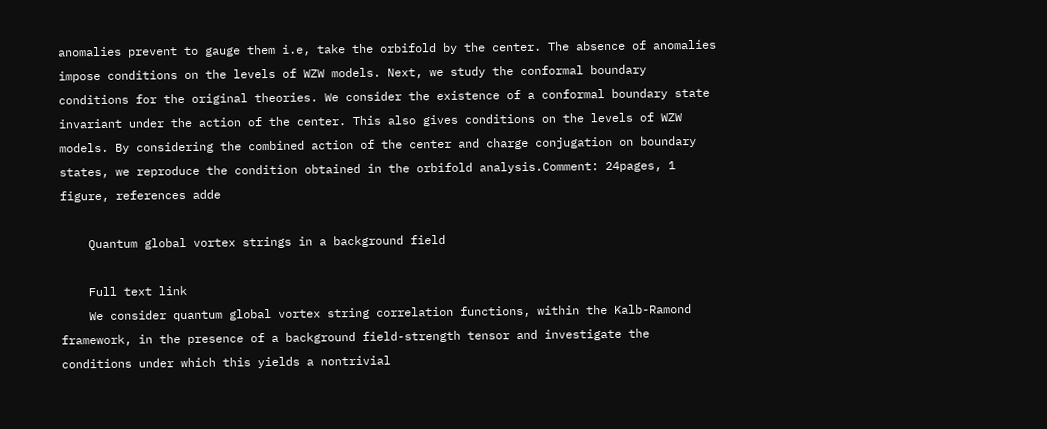anomalies prevent to gauge them i.e, take the orbifold by the center. The absence of anomalies impose conditions on the levels of WZW models. Next, we study the conformal boundary conditions for the original theories. We consider the existence of a conformal boundary state invariant under the action of the center. This also gives conditions on the levels of WZW models. By considering the combined action of the center and charge conjugation on boundary states, we reproduce the condition obtained in the orbifold analysis.Comment: 24pages, 1 figure, references adde

    Quantum global vortex strings in a background field

    Full text link
    We consider quantum global vortex string correlation functions, within the Kalb-Ramond framework, in the presence of a background field-strength tensor and investigate the conditions under which this yields a nontrivial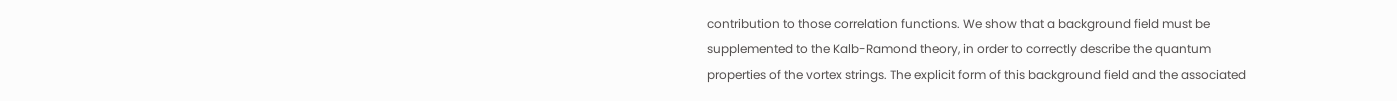contribution to those correlation functions. We show that a background field must be supplemented to the Kalb-Ramond theory, in order to correctly describe the quantum properties of the vortex strings. The explicit form of this background field and the associated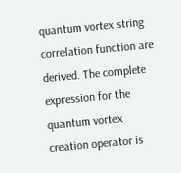quantum vortex string correlation function are derived. The complete expression for the quantum vortex creation operator is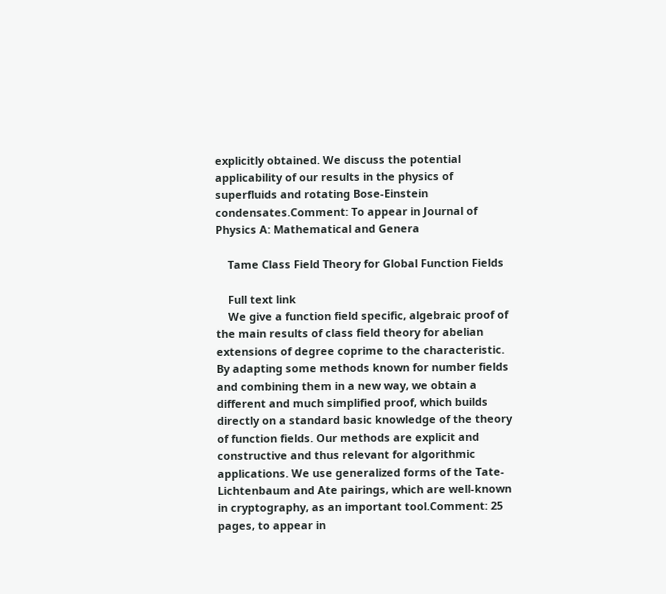explicitly obtained. We discuss the potential applicability of our results in the physics of superfluids and rotating Bose-Einstein condensates.Comment: To appear in Journal of Physics A: Mathematical and Genera

    Tame Class Field Theory for Global Function Fields

    Full text link
    We give a function field specific, algebraic proof of the main results of class field theory for abelian extensions of degree coprime to the characteristic. By adapting some methods known for number fields and combining them in a new way, we obtain a different and much simplified proof, which builds directly on a standard basic knowledge of the theory of function fields. Our methods are explicit and constructive and thus relevant for algorithmic applications. We use generalized forms of the Tate-Lichtenbaum and Ate pairings, which are well-known in cryptography, as an important tool.Comment: 25 pages, to appear in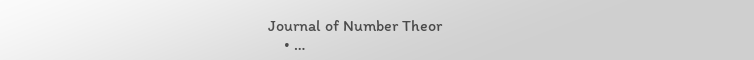Journal of Number Theor
    • …